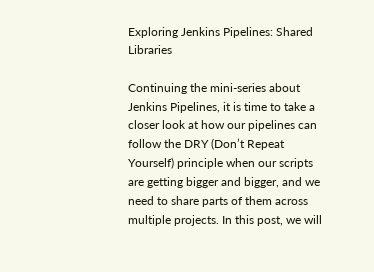Exploring Jenkins Pipelines: Shared Libraries

Continuing the mini-series about Jenkins Pipelines, it is time to take a closer look at how our pipelines can follow the DRY (Don’t Repeat Yourself) principle when our scripts are getting bigger and bigger, and we need to share parts of them across multiple projects. In this post, we will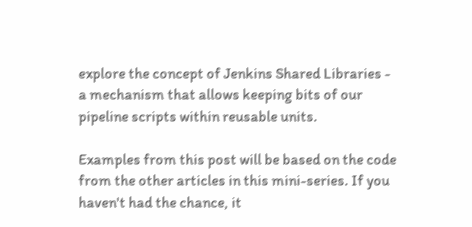explore the concept of Jenkins Shared Libraries - a mechanism that allows keeping bits of our pipeline scripts within reusable units.

Examples from this post will be based on the code from the other articles in this mini-series. If you haven't had the chance, it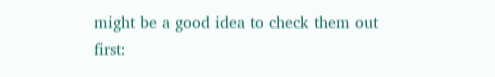might be a good idea to check them out first: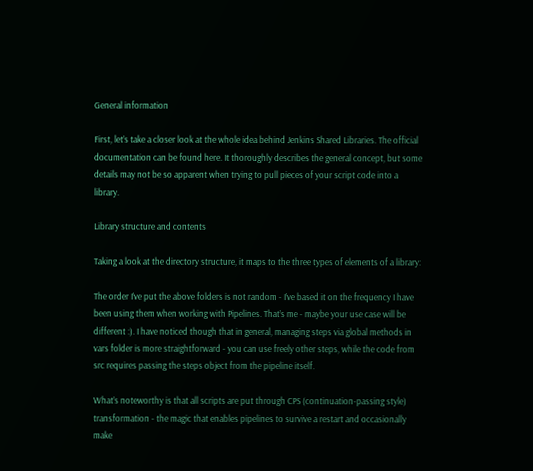General information

First, let’s take a closer look at the whole idea behind Jenkins Shared Libraries. The official documentation can be found here. It thoroughly describes the general concept, but some details may not be so apparent when trying to pull pieces of your script code into a library.

Library structure and contents

Taking a look at the directory structure, it maps to the three types of elements of a library:

The order I’ve put the above folders is not random - I’ve based it on the frequency I have been using them when working with Pipelines. That’s me - maybe your use case will be different :). I have noticed though that in general, managing steps via global methods in vars folder is more straightforward - you can use freely other steps, while the code from src requires passing the steps object from the pipeline itself.

What’s noteworthy is that all scripts are put through CPS (continuation-passing style) transformation - the magic that enables pipelines to survive a restart and occasionally make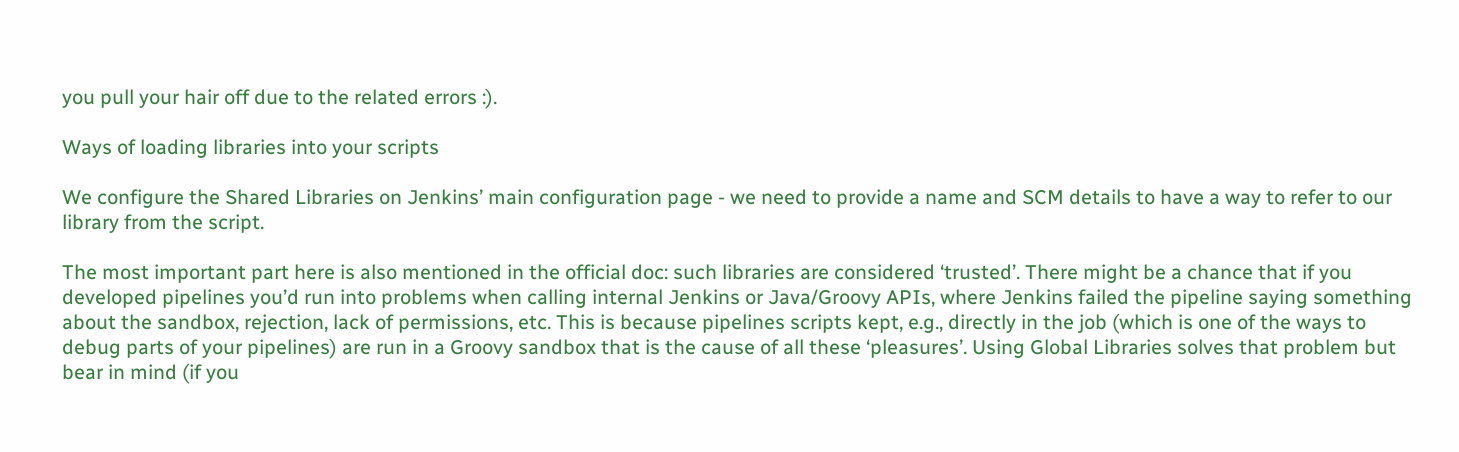you pull your hair off due to the related errors :).

Ways of loading libraries into your scripts

We configure the Shared Libraries on Jenkins’ main configuration page - we need to provide a name and SCM details to have a way to refer to our library from the script.

The most important part here is also mentioned in the official doc: such libraries are considered ‘trusted’. There might be a chance that if you developed pipelines you’d run into problems when calling internal Jenkins or Java/Groovy APIs, where Jenkins failed the pipeline saying something about the sandbox, rejection, lack of permissions, etc. This is because pipelines scripts kept, e.g., directly in the job (which is one of the ways to debug parts of your pipelines) are run in a Groovy sandbox that is the cause of all these ‘pleasures’. Using Global Libraries solves that problem but bear in mind (if you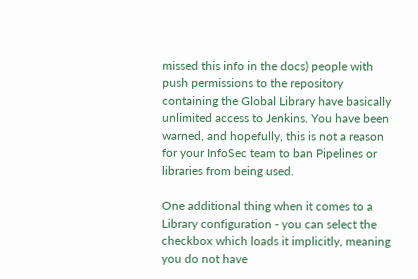missed this info in the docs) people with push permissions to the repository containing the Global Library have basically unlimited access to Jenkins. You have been warned, and hopefully, this is not a reason for your InfoSec team to ban Pipelines or libraries from being used.

One additional thing when it comes to a Library configuration - you can select the checkbox which loads it implicitly, meaning you do not have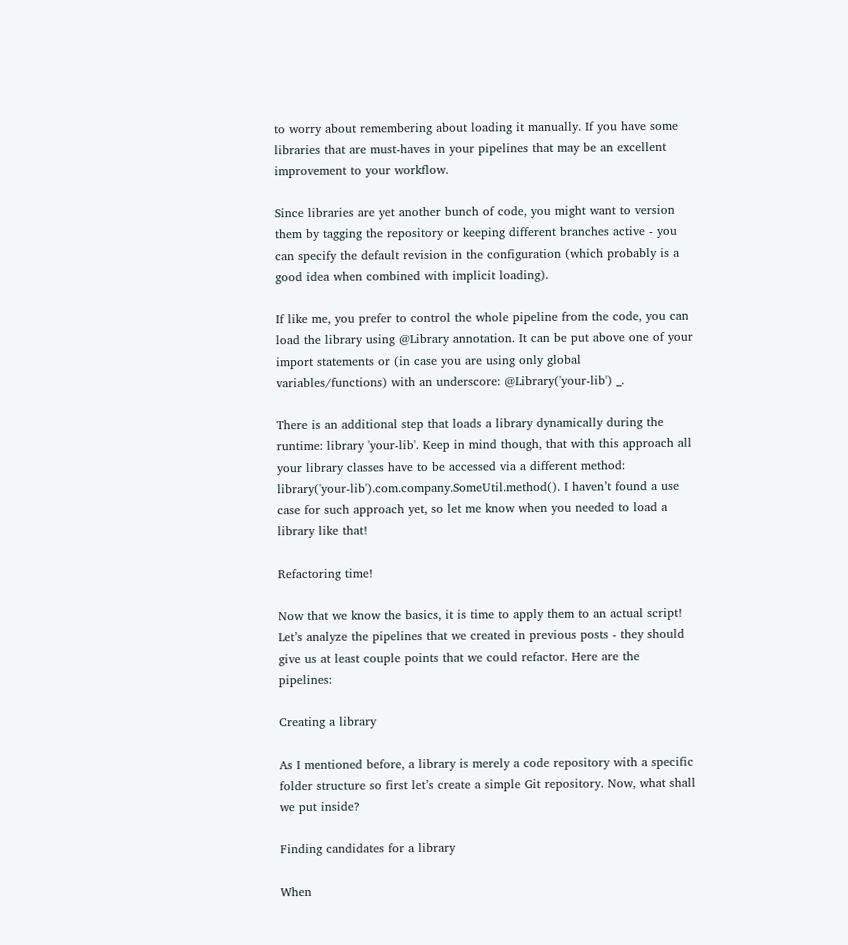to worry about remembering about loading it manually. If you have some libraries that are must-haves in your pipelines that may be an excellent improvement to your workflow.

Since libraries are yet another bunch of code, you might want to version them by tagging the repository or keeping different branches active - you can specify the default revision in the configuration (which probably is a good idea when combined with implicit loading).

If like me, you prefer to control the whole pipeline from the code, you can load the library using @Library annotation. It can be put above one of your import statements or (in case you are using only global variables/functions) with an underscore: @Library('your-lib') _.

There is an additional step that loads a library dynamically during the runtime: library 'your-lib'. Keep in mind though, that with this approach all your library classes have to be accessed via a different method: library('your-lib').com.company.SomeUtil.method(). I haven’t found a use case for such approach yet, so let me know when you needed to load a library like that!

Refactoring time!

Now that we know the basics, it is time to apply them to an actual script! Let’s analyze the pipelines that we created in previous posts - they should give us at least couple points that we could refactor. Here are the pipelines:

Creating a library

As I mentioned before, a library is merely a code repository with a specific folder structure so first let’s create a simple Git repository. Now, what shall we put inside?

Finding candidates for a library

When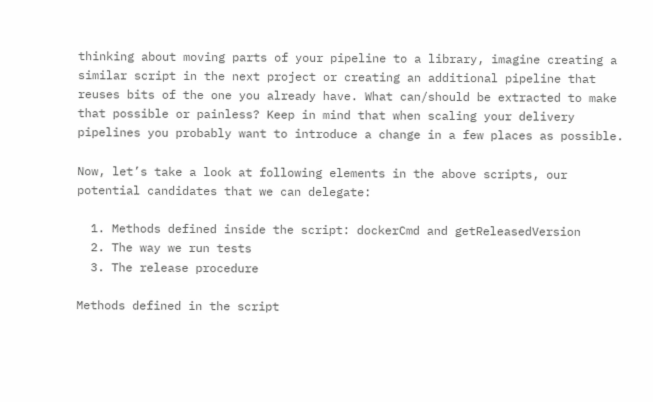thinking about moving parts of your pipeline to a library, imagine creating a similar script in the next project or creating an additional pipeline that reuses bits of the one you already have. What can/should be extracted to make that possible or painless? Keep in mind that when scaling your delivery pipelines you probably want to introduce a change in a few places as possible.

Now, let’s take a look at following elements in the above scripts, our potential candidates that we can delegate:

  1. Methods defined inside the script: dockerCmd and getReleasedVersion
  2. The way we run tests
  3. The release procedure

Methods defined in the script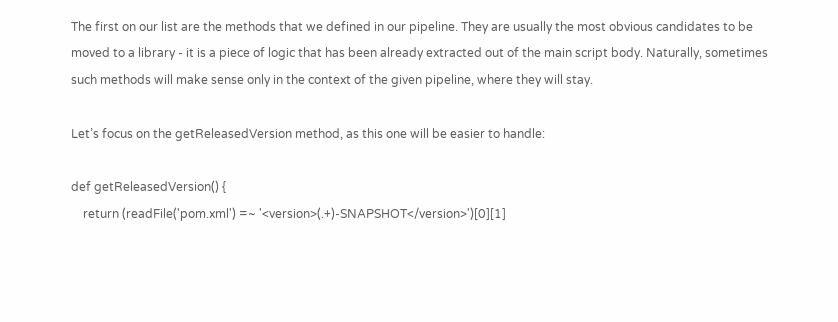The first on our list are the methods that we defined in our pipeline. They are usually the most obvious candidates to be moved to a library - it is a piece of logic that has been already extracted out of the main script body. Naturally, sometimes such methods will make sense only in the context of the given pipeline, where they will stay.

Let’s focus on the getReleasedVersion method, as this one will be easier to handle:

def getReleasedVersion() {
    return (readFile('pom.xml') =~ '<version>(.+)-SNAPSHOT</version>')[0][1]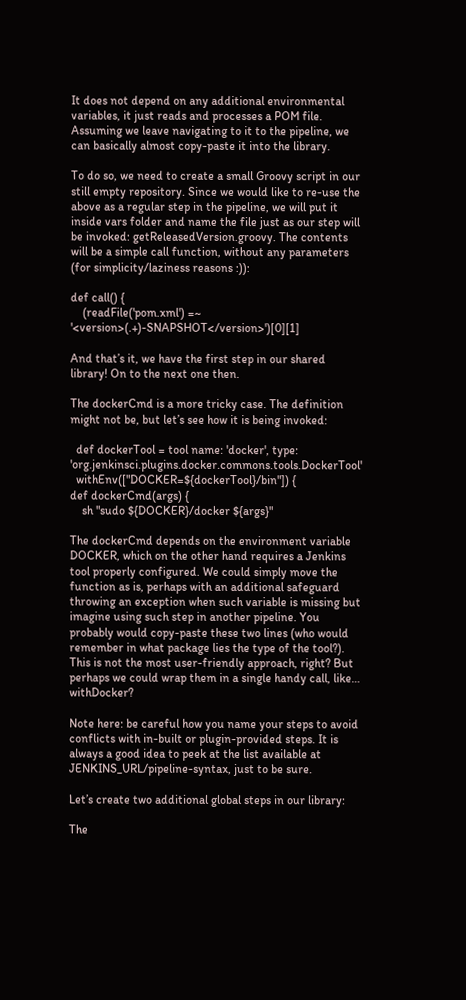It does not depend on any additional environmental variables, it just reads and processes a POM file. Assuming we leave navigating to it to the pipeline, we can basically almost copy-paste it into the library.

To do so, we need to create a small Groovy script in our still empty repository. Since we would like to re-use the above as a regular step in the pipeline, we will put it inside vars folder and name the file just as our step will be invoked: getReleasedVersion.groovy. The contents will be a simple call function, without any parameters (for simplicity/laziness reasons :)):

def call() {
    (readFile('pom.xml') =~ '<version>(.+)-SNAPSHOT</version>')[0][1]

And that’s it, we have the first step in our shared library! On to the next one then.

The dockerCmd is a more tricky case. The definition might not be, but let’s see how it is being invoked:

  def dockerTool = tool name: 'docker', type: 'org.jenkinsci.plugins.docker.commons.tools.DockerTool'
  withEnv(["DOCKER=${dockerTool}/bin"]) {
def dockerCmd(args) {
    sh "sudo ${DOCKER}/docker ${args}"

The dockerCmd depends on the environment variable DOCKER, which on the other hand requires a Jenkins tool properly configured. We could simply move the function as is, perhaps with an additional safeguard throwing an exception when such variable is missing but imagine using such step in another pipeline. You probably would copy-paste these two lines (who would remember in what package lies the type of the tool?). This is not the most user-friendly approach, right? But perhaps we could wrap them in a single handy call, like… withDocker?

Note here: be careful how you name your steps to avoid conflicts with in-built or plugin-provided steps. It is always a good idea to peek at the list available at JENKINS_URL/pipeline-syntax, just to be sure.

Let’s create two additional global steps in our library:

The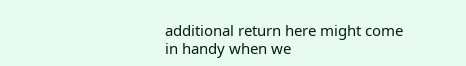additional return here might come in handy when we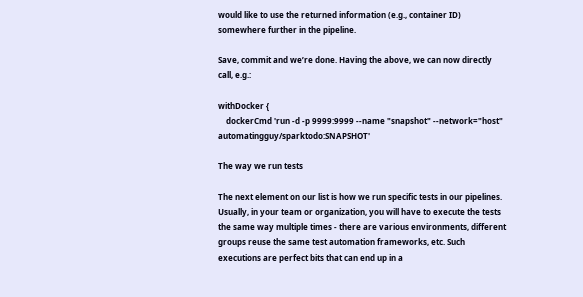would like to use the returned information (e.g., container ID) somewhere further in the pipeline.

Save, commit and we’re done. Having the above, we can now directly call, e.g.:

withDocker {
    dockerCmd 'run -d -p 9999:9999 --name "snapshot" --network="host" automatingguy/sparktodo:SNAPSHOT'

The way we run tests

The next element on our list is how we run specific tests in our pipelines. Usually, in your team or organization, you will have to execute the tests the same way multiple times - there are various environments, different groups reuse the same test automation frameworks, etc. Such executions are perfect bits that can end up in a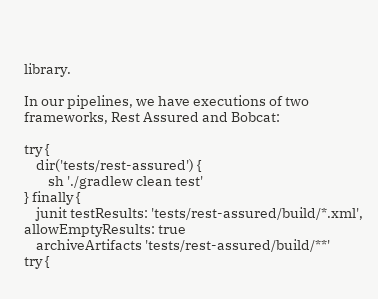library.

In our pipelines, we have executions of two frameworks, Rest Assured and Bobcat:

try {
    dir('tests/rest-assured') {
        sh './gradlew clean test'
} finally {
    junit testResults: 'tests/rest-assured/build/*.xml', allowEmptyResults: true
    archiveArtifacts 'tests/rest-assured/build/**'
try {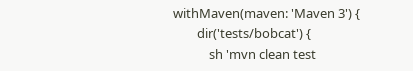withMaven(maven: 'Maven 3') {
        dir('tests/bobcat') {
            sh 'mvn clean test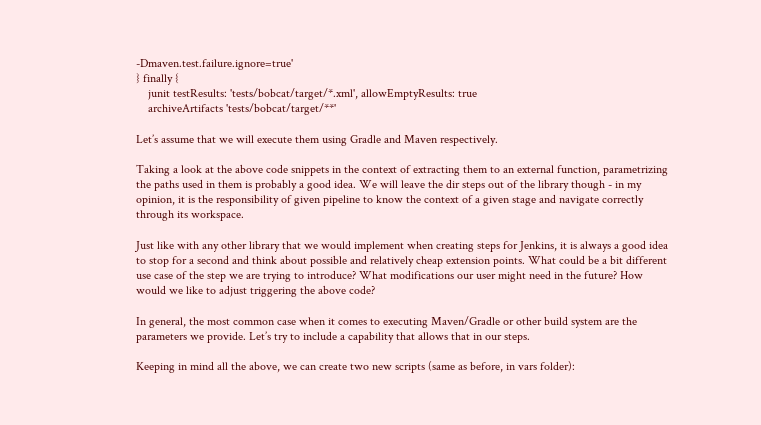-Dmaven.test.failure.ignore=true'
} finally {
    junit testResults: 'tests/bobcat/target/*.xml', allowEmptyResults: true
    archiveArtifacts 'tests/bobcat/target/**'

Let’s assume that we will execute them using Gradle and Maven respectively.

Taking a look at the above code snippets in the context of extracting them to an external function, parametrizing the paths used in them is probably a good idea. We will leave the dir steps out of the library though - in my opinion, it is the responsibility of given pipeline to know the context of a given stage and navigate correctly through its workspace.

Just like with any other library that we would implement when creating steps for Jenkins, it is always a good idea to stop for a second and think about possible and relatively cheap extension points. What could be a bit different use case of the step we are trying to introduce? What modifications our user might need in the future? How would we like to adjust triggering the above code?

In general, the most common case when it comes to executing Maven/Gradle or other build system are the parameters we provide. Let’s try to include a capability that allows that in our steps.

Keeping in mind all the above, we can create two new scripts (same as before, in vars folder):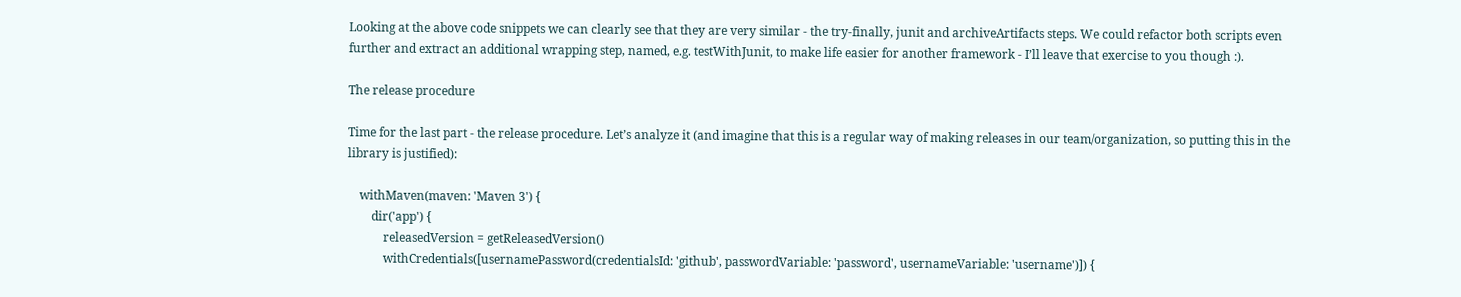Looking at the above code snippets we can clearly see that they are very similar - the try-finally, junit and archiveArtifacts steps. We could refactor both scripts even further and extract an additional wrapping step, named, e.g. testWithJunit, to make life easier for another framework - I’ll leave that exercise to you though :).

The release procedure

Time for the last part - the release procedure. Let’s analyze it (and imagine that this is a regular way of making releases in our team/organization, so putting this in the library is justified):

    withMaven(maven: 'Maven 3') {
        dir('app') {
            releasedVersion = getReleasedVersion()
            withCredentials([usernamePassword(credentialsId: 'github', passwordVariable: 'password', usernameVariable: 'username')]) {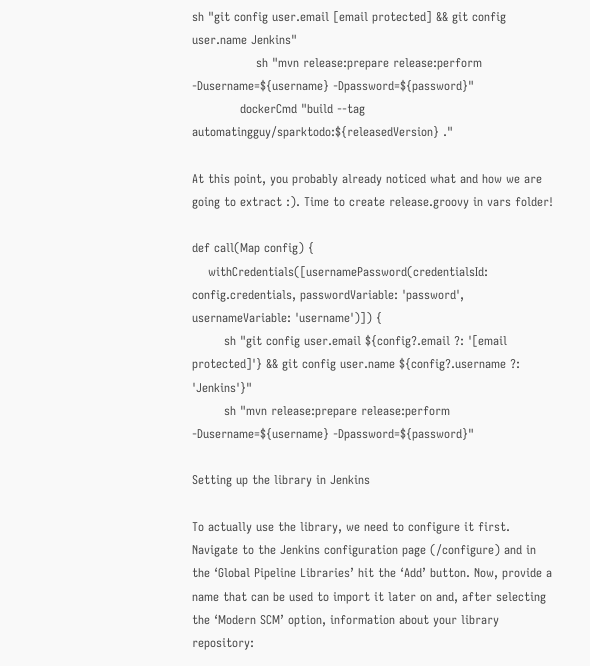sh "git config user.email [email protected] && git config user.name Jenkins"
                sh "mvn release:prepare release:perform -Dusername=${username} -Dpassword=${password}"
            dockerCmd "build --tag automatingguy/sparktodo:${releasedVersion} ."

At this point, you probably already noticed what and how we are going to extract :). Time to create release.groovy in vars folder!

def call(Map config) {
    withCredentials([usernamePassword(credentialsId: config.credentials, passwordVariable: 'password', usernameVariable: 'username')]) {
        sh "git config user.email ${config?.email ?: '[email protected]'} && git config user.name ${config?.username ?: 'Jenkins'}"
        sh "mvn release:prepare release:perform -Dusername=${username} -Dpassword=${password}"

Setting up the library in Jenkins

To actually use the library, we need to configure it first. Navigate to the Jenkins configuration page (/configure) and in the ‘Global Pipeline Libraries’ hit the ‘Add’ button. Now, provide a name that can be used to import it later on and, after selecting the ‘Modern SCM’ option, information about your library repository: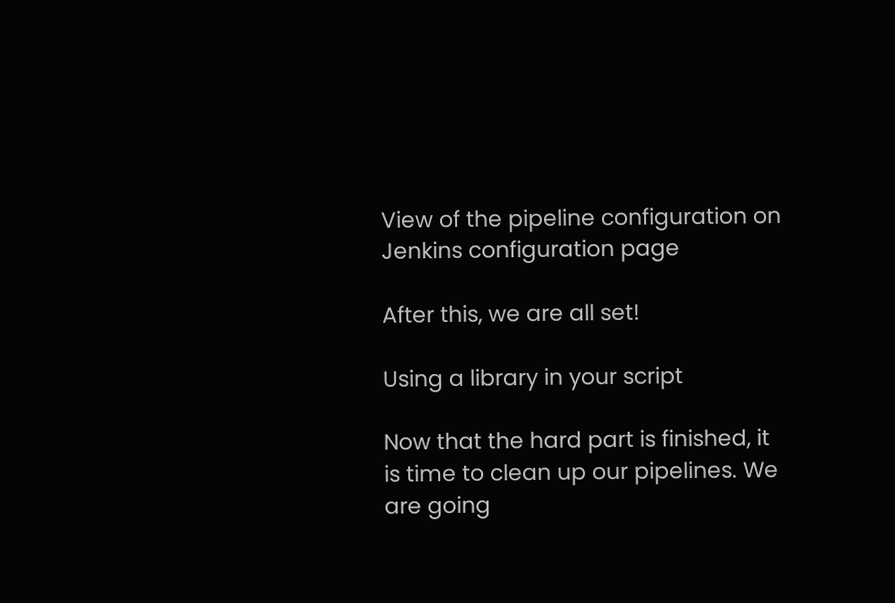View of the pipeline configuration on Jenkins configuration page

After this, we are all set!

Using a library in your script

Now that the hard part is finished, it is time to clean up our pipelines. We are going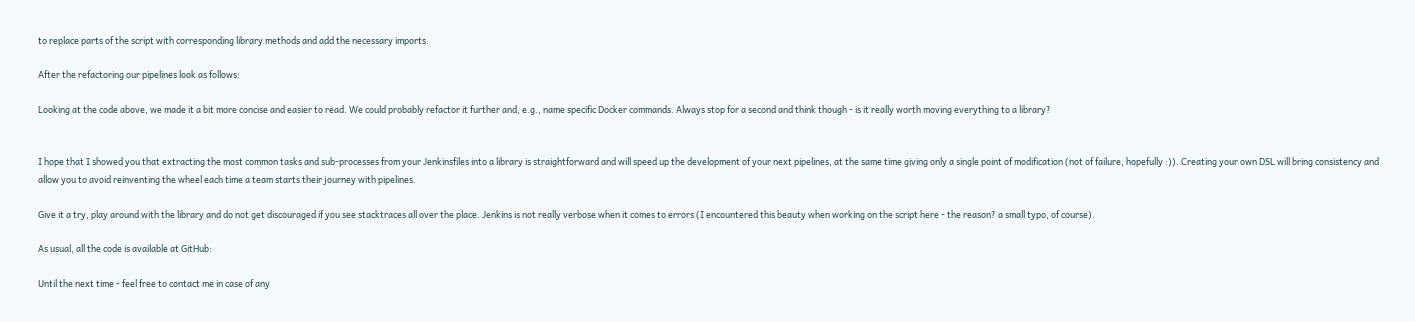to replace parts of the script with corresponding library methods and add the necessary imports.

After the refactoring our pipelines look as follows:

Looking at the code above, we made it a bit more concise and easier to read. We could probably refactor it further and, e.g., name specific Docker commands. Always stop for a second and think though - is it really worth moving everything to a library?


I hope that I showed you that extracting the most common tasks and sub-processes from your Jenkinsfiles into a library is straightforward and will speed up the development of your next pipelines, at the same time giving only a single point of modification (not of failure, hopefully :)). Creating your own DSL will bring consistency and allow you to avoid reinventing the wheel each time a team starts their journey with pipelines.

Give it a try, play around with the library and do not get discouraged if you see stacktraces all over the place. Jenkins is not really verbose when it comes to errors (I encountered this beauty when working on the script here - the reason? a small typo, of course).

As usual, all the code is available at GitHub:

Until the next time - feel free to contact me in case of any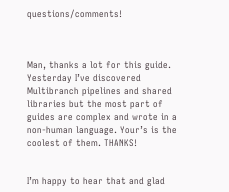questions/comments!



Man, thanks a lot for this guide. Yesterday I’ve discovered Multibranch pipelines and shared libraries but the most part of guides are complex and wrote in a non-human language. Your’s is the coolest of them. THANKS!


I’m happy to hear that and glad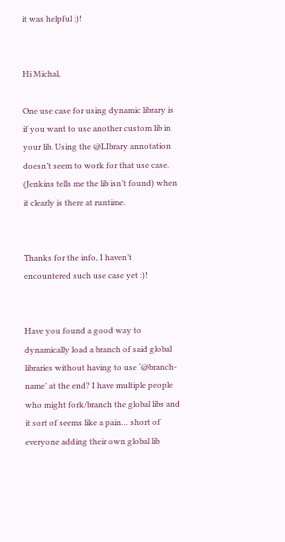it was helpful :)!


Hi Michal,

One use case for using dynamic library is if you want to use another custom lib in your lib. Using the @LIbrary annotation doesn’t seem to work for that use case. (Jenkins tells me the lib isn’t found) when it clearly is there at runtime.


Thanks for the info, I haven’t encountered such use case yet :)!


Have you found a good way to dynamically load a branch of said global libraries without having to use ‘@branch-name’ at the end? I have multiple people who might fork/branch the global libs and it sort of seems like a pain… short of everyone adding their own global lib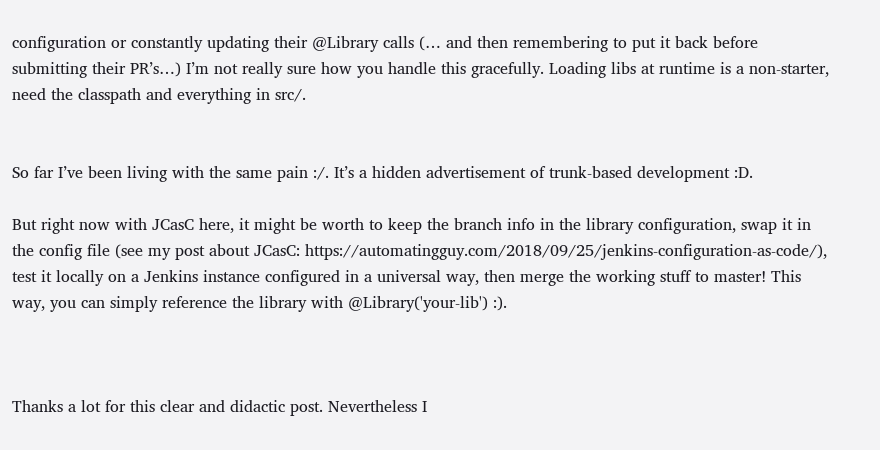configuration or constantly updating their @Library calls (… and then remembering to put it back before submitting their PR’s…) I’m not really sure how you handle this gracefully. Loading libs at runtime is a non-starter, need the classpath and everything in src/.


So far I’ve been living with the same pain :/. It’s a hidden advertisement of trunk-based development :D.

But right now with JCasC here, it might be worth to keep the branch info in the library configuration, swap it in the config file (see my post about JCasC: https://automatingguy.com/2018/09/25/jenkins-configuration-as-code/), test it locally on a Jenkins instance configured in a universal way, then merge the working stuff to master! This way, you can simply reference the library with @Library('your-lib') :).



Thanks a lot for this clear and didactic post. Nevertheless I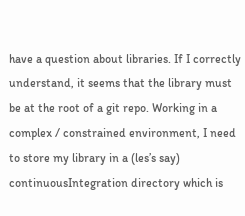have a question about libraries. If I correctly understand, it seems that the library must be at the root of a git repo. Working in a complex / constrained environment, I need to store my library in a (les’s say) continuousIntegration directory which is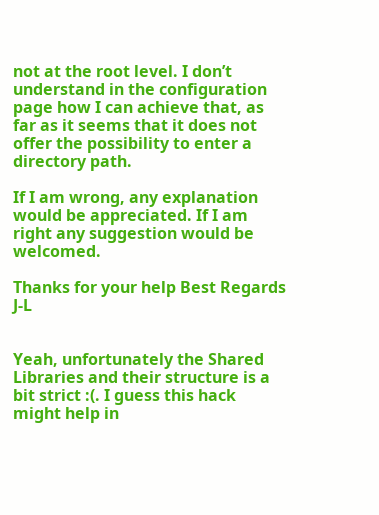not at the root level. I don’t understand in the configuration page how I can achieve that, as far as it seems that it does not offer the possibility to enter a directory path.

If I am wrong, any explanation would be appreciated. If I am right any suggestion would be welcomed.

Thanks for your help Best Regards J-L


Yeah, unfortunately the Shared Libraries and their structure is a bit strict :(. I guess this hack might help in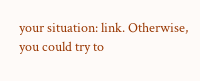your situation: link. Otherwise, you could try to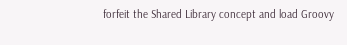forfeit the Shared Library concept and load Groovy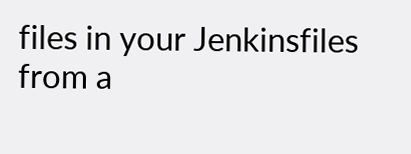files in your Jenkinsfiles from a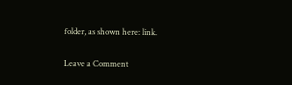folder, as shown here: link.

Leave a Comment